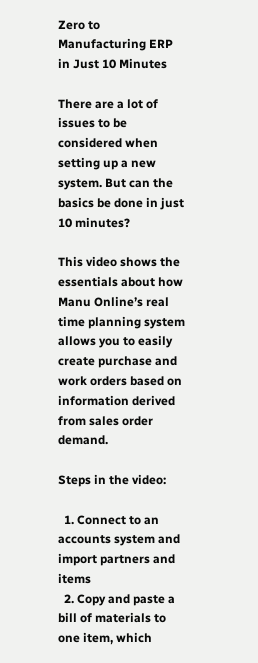Zero to Manufacturing ERP in Just 10 Minutes

There are a lot of issues to be considered when setting up a new system. But can the basics be done in just 10 minutes?

This video shows the essentials about how Manu Online’s real time planning system allows you to easily create purchase and work orders based on information derived from sales order demand.

Steps in the video:

  1. Connect to an accounts system and import partners and items
  2. Copy and paste a bill of materials to one item, which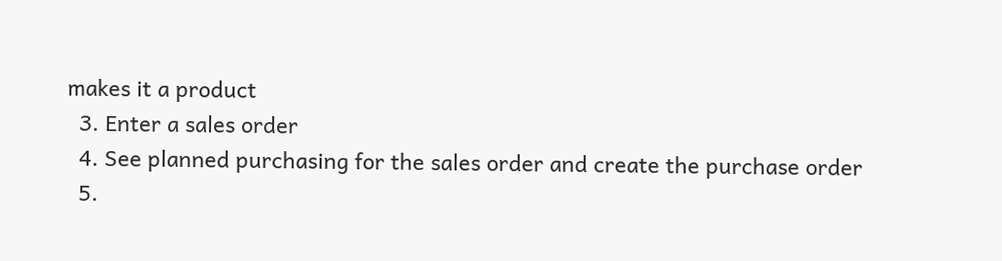makes it a product
  3. Enter a sales order
  4. See planned purchasing for the sales order and create the purchase order
  5.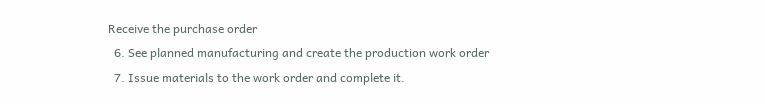Receive the purchase order
  6. See planned manufacturing and create the production work order
  7. Issue materials to the work order and complete it.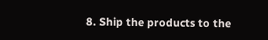8. Ship the products to the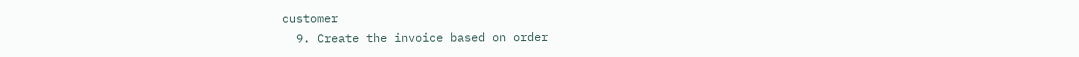customer
  9. Create the invoice based on order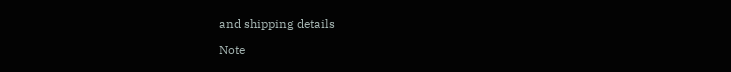and shipping details

Note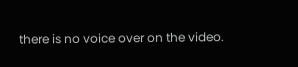there is no voice over on the video.